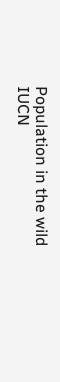Population in the wild
IUCN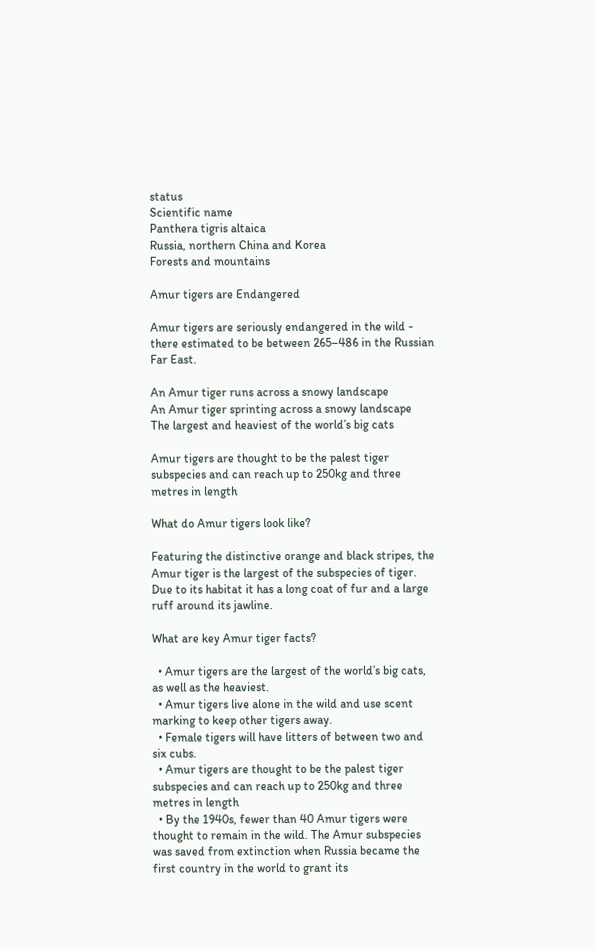status
Scientific name
Panthera tigris altaica
Russia, northern China and Korea
Forests and mountains

Amur tigers are Endangered

Amur tigers are seriously endangered in the wild - there estimated to be between 265–486 in the Russian Far East.

An Amur tiger runs across a snowy landscape
An Amur tiger sprinting across a snowy landscape
The largest and heaviest of the world’s big cats

Amur tigers are thought to be the palest tiger subspecies and can reach up to 250kg and three metres in length

What do Amur tigers look like?

Featuring the distinctive orange and black stripes, the Amur tiger is the largest of the subspecies of tiger. Due to its habitat it has a long coat of fur and a large ruff around its jawline.

What are key Amur tiger facts?

  • Amur tigers are the largest of the world’s big cats, as well as the heaviest.
  • Amur tigers live alone in the wild and use scent marking to keep other tigers away.
  • Female tigers will have litters of between two and six cubs.
  • Amur tigers are thought to be the palest tiger subspecies and can reach up to 250kg and three metres in length
  • By the 1940s, fewer than 40 Amur tigers were thought to remain in the wild. The Amur subspecies was saved from extinction when Russia became the first country in the world to grant its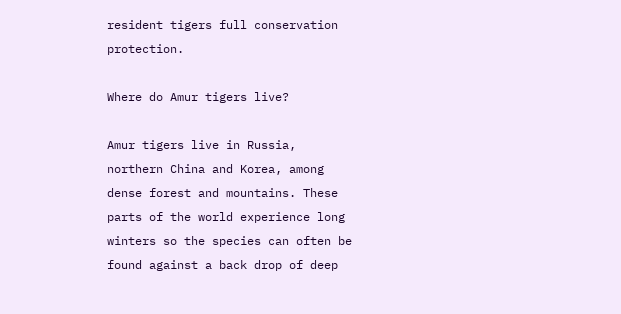resident tigers full conservation protection.

Where do Amur tigers live?

Amur tigers live in Russia, northern China and Korea, among dense forest and mountains. These parts of the world experience long winters so the species can often be found against a back drop of deep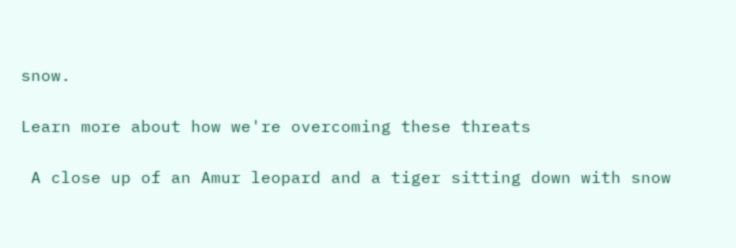snow.

Learn more about how we're overcoming these threats

 A close up of an Amur leopard and a tiger sitting down with snow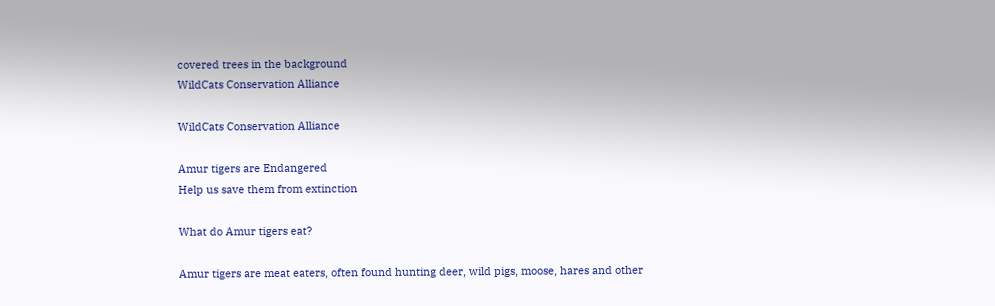covered trees in the background
WildCats Conservation Alliance

WildCats Conservation Alliance

Amur tigers are Endangered
Help us save them from extinction

What do Amur tigers eat?

Amur tigers are meat eaters, often found hunting deer, wild pigs, moose, hares and other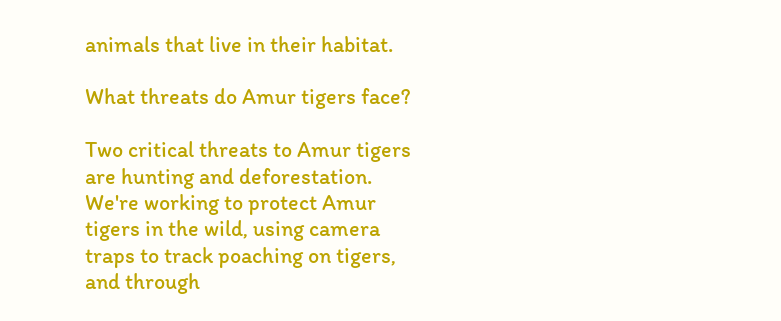animals that live in their habitat.

What threats do Amur tigers face?

Two critical threats to Amur tigers are hunting and deforestation. We're working to protect Amur tigers in the wild, using camera traps to track poaching on tigers, and through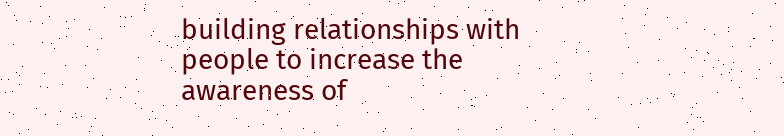building relationships with people to increase the awareness of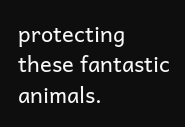protecting these fantastic animals.